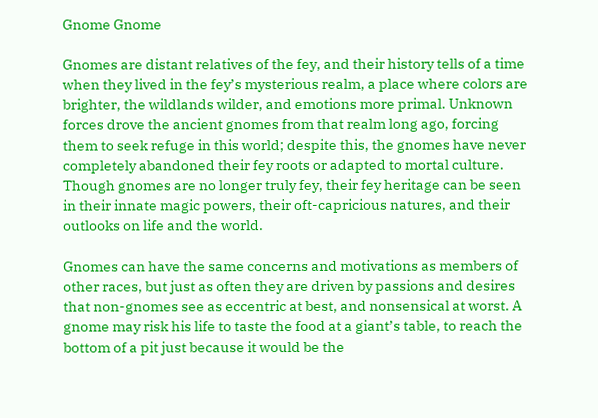Gnome Gnome

Gnomes are distant relatives of the fey, and their history tells of a time when they lived in the fey’s mysterious realm, a place where colors are brighter, the wildlands wilder, and emotions more primal. Unknown forces drove the ancient gnomes from that realm long ago, forcing them to seek refuge in this world; despite this, the gnomes have never completely abandoned their fey roots or adapted to mortal culture. Though gnomes are no longer truly fey, their fey heritage can be seen in their innate magic powers, their oft-capricious natures, and their outlooks on life and the world.

Gnomes can have the same concerns and motivations as members of other races, but just as often they are driven by passions and desires that non-gnomes see as eccentric at best, and nonsensical at worst. A gnome may risk his life to taste the food at a giant’s table, to reach the bottom of a pit just because it would be the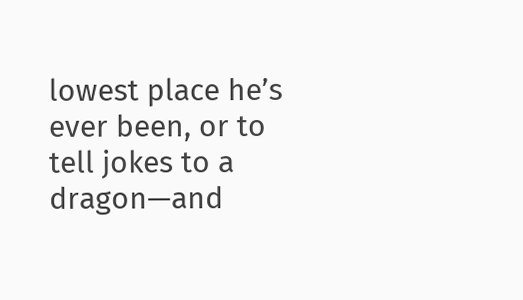lowest place he’s ever been, or to tell jokes to a dragon—and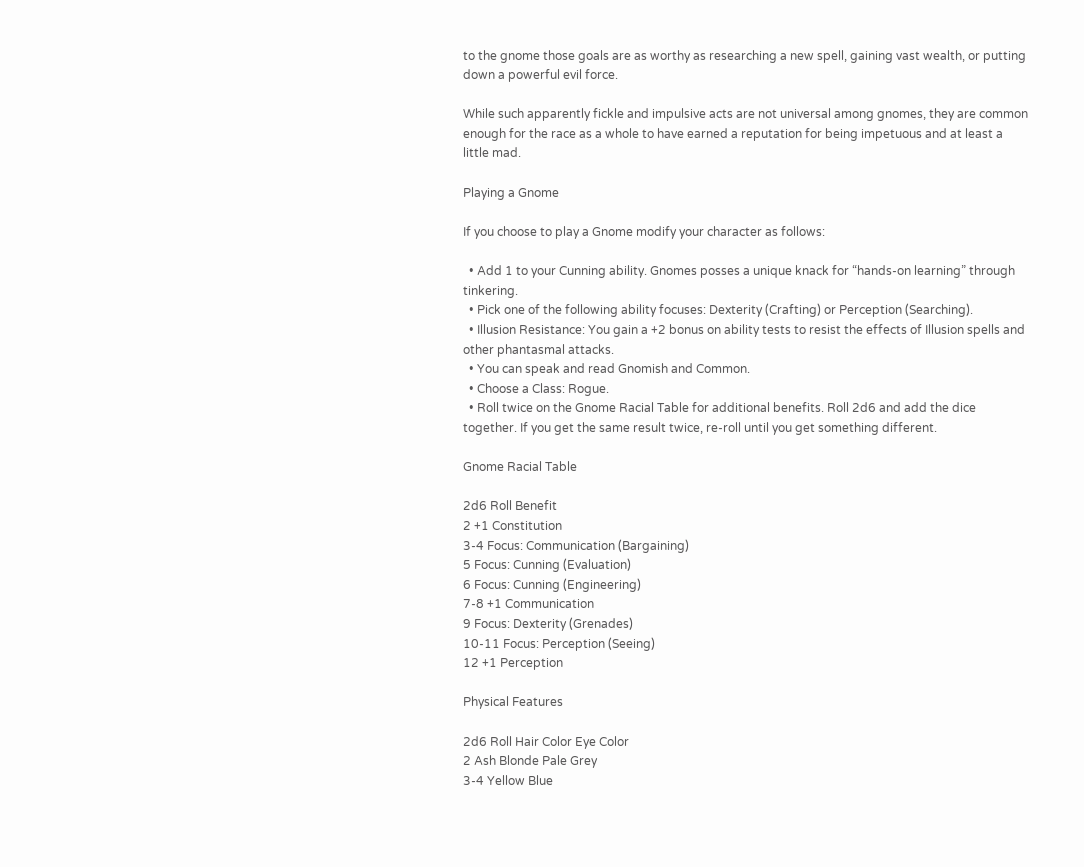to the gnome those goals are as worthy as researching a new spell, gaining vast wealth, or putting down a powerful evil force.

While such apparently fickle and impulsive acts are not universal among gnomes, they are common enough for the race as a whole to have earned a reputation for being impetuous and at least a little mad.

Playing a Gnome

If you choose to play a Gnome modify your character as follows:

  • Add 1 to your Cunning ability. Gnomes posses a unique knack for “hands-on learning” through tinkering.
  • Pick one of the following ability focuses: Dexterity (Crafting) or Perception (Searching).
  • Illusion Resistance: You gain a +2 bonus on ability tests to resist the effects of Illusion spells and other phantasmal attacks.
  • You can speak and read Gnomish and Common.
  • Choose a Class: Rogue.
  • Roll twice on the Gnome Racial Table for additional benefits. Roll 2d6 and add the dice together. If you get the same result twice, re-roll until you get something different.

Gnome Racial Table

2d6 Roll Benefit
2 +1 Constitution
3-4 Focus: Communication (Bargaining)
5 Focus: Cunning (Evaluation)
6 Focus: Cunning (Engineering)
7-8 +1 Communication
9 Focus: Dexterity (Grenades)
10-11 Focus: Perception (Seeing)
12 +1 Perception

Physical Features

2d6 Roll Hair Color Eye Color
2 Ash Blonde Pale Grey
3-4 Yellow Blue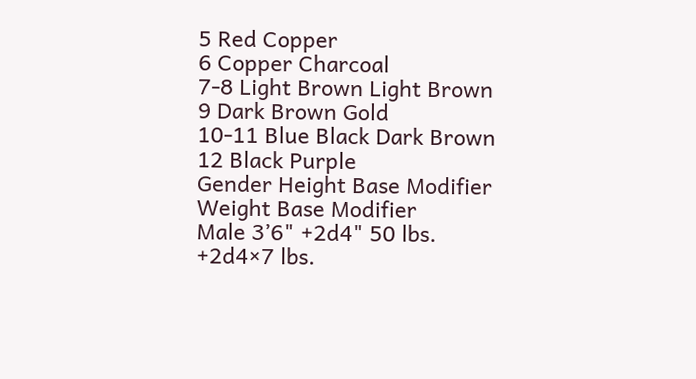5 Red Copper
6 Copper Charcoal
7-8 Light Brown Light Brown
9 Dark Brown Gold
10-11 Blue Black Dark Brown
12 Black Purple
Gender Height Base Modifier Weight Base Modifier
Male 3’6" +2d4" 50 lbs. +2d4×7 lbs.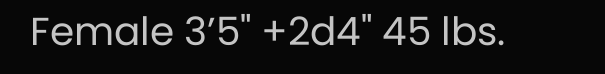Female 3’5" +2d4" 45 lbs.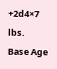+2d4×7 lbs.
Base Age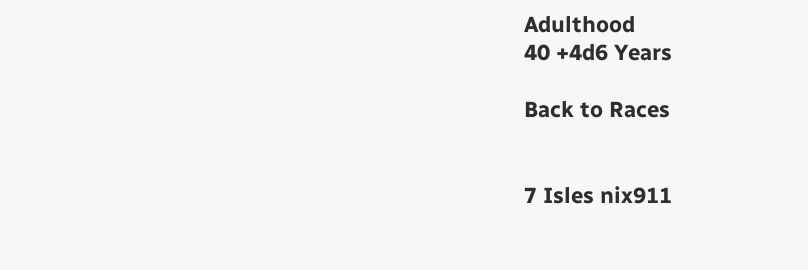Adulthood
40 +4d6 Years

Back to Races


7 Isles nix911